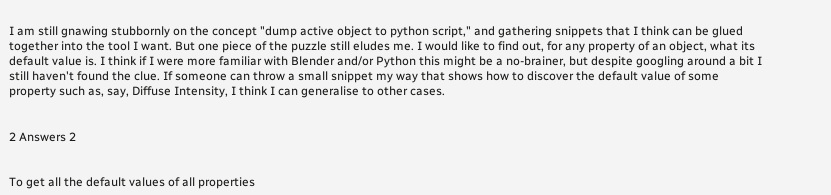I am still gnawing stubbornly on the concept "dump active object to python script," and gathering snippets that I think can be glued together into the tool I want. But one piece of the puzzle still eludes me. I would like to find out, for any property of an object, what its default value is. I think if I were more familiar with Blender and/or Python this might be a no-brainer, but despite googling around a bit I still haven't found the clue. If someone can throw a small snippet my way that shows how to discover the default value of some property such as, say, Diffuse Intensity, I think I can generalise to other cases.


2 Answers 2


To get all the default values of all properties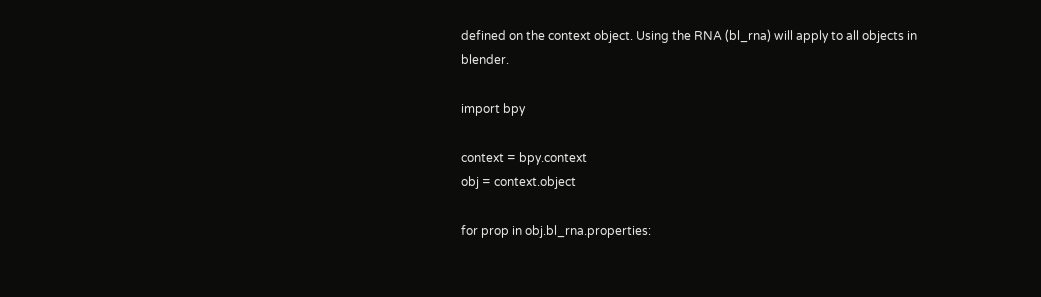defined on the context object. Using the RNA (bl_rna) will apply to all objects in blender.

import bpy

context = bpy.context
obj = context.object

for prop in obj.bl_rna.properties: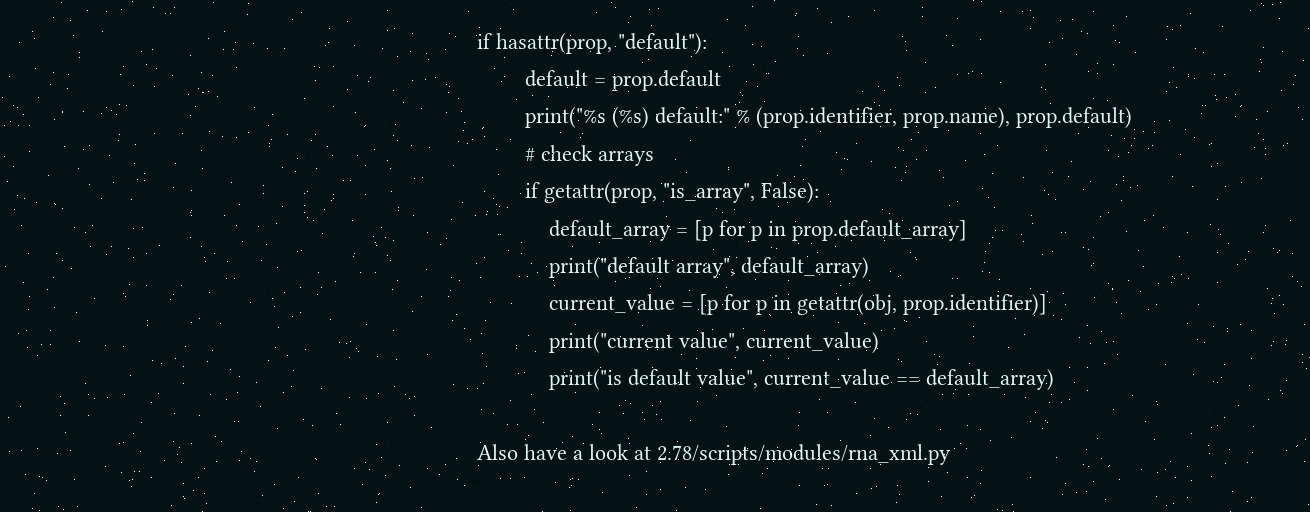if hasattr(prop, "default"):
        default = prop.default
        print("%s (%s) default:" % (prop.identifier, prop.name), prop.default)
        # check arrays
        if getattr(prop, "is_array", False):
            default_array = [p for p in prop.default_array]
            print("default array", default_array)
            current_value = [p for p in getattr(obj, prop.identifier)]
            print("current value", current_value)
            print("is default value", current_value == default_array)

Also have a look at 2.78/scripts/modules/rna_xml.py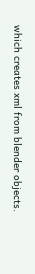which creates xml from blender objects.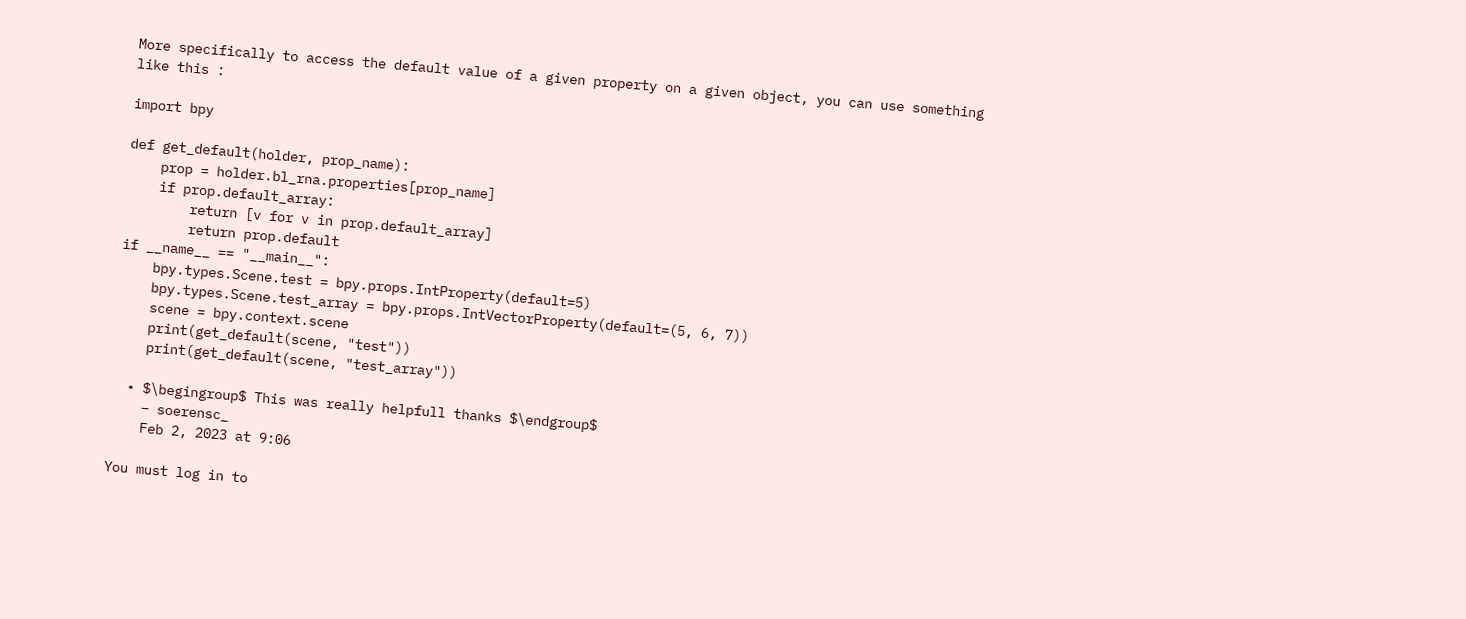More specifically to access the default value of a given property on a given object, you can use something like this :

import bpy

def get_default(holder, prop_name):
    prop = holder.bl_rna.properties[prop_name]
    if prop.default_array:
        return [v for v in prop.default_array]
        return prop.default
if __name__ == "__main__":
    bpy.types.Scene.test = bpy.props.IntProperty(default=5)
    bpy.types.Scene.test_array = bpy.props.IntVectorProperty(default=(5, 6, 7))
    scene = bpy.context.scene
    print(get_default(scene, "test"))
    print(get_default(scene, "test_array"))

  • $\begingroup$ This was really helpfull thanks $\endgroup$
    – soerensc_
    Feb 2, 2023 at 9:06

You must log in to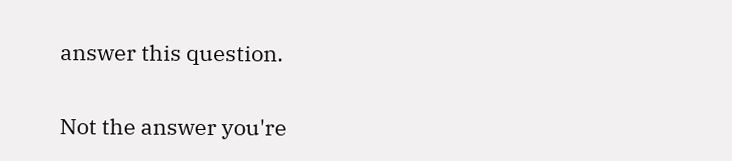answer this question.

Not the answer you're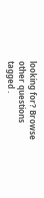looking for? Browse other questions tagged .